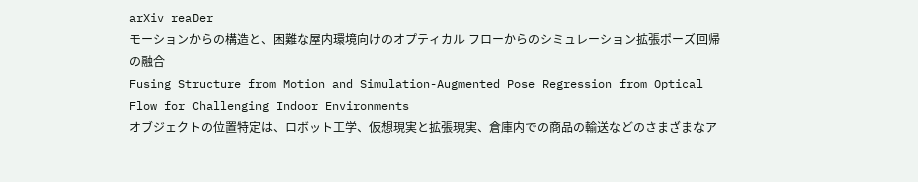arXiv reaDer
モーションからの構造と、困難な屋内環境向けのオプティカル フローからのシミュレーション拡張ポーズ回帰の融合
Fusing Structure from Motion and Simulation-Augmented Pose Regression from Optical Flow for Challenging Indoor Environments
オブジェクトの位置特定は、ロボット工学、仮想現実と拡張現実、倉庫内での商品の輸送などのさまざまなア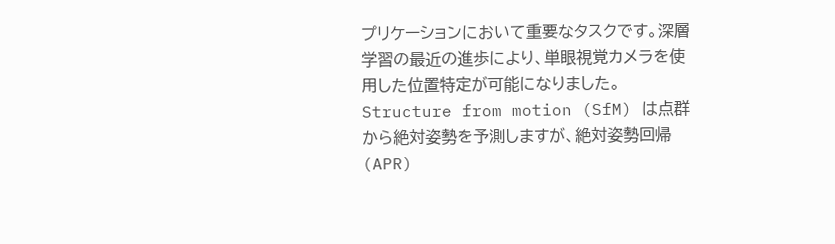プリケーションにおいて重要なタスクです。深層学習の最近の進歩により、単眼視覚カメラを使用した位置特定が可能になりました。 Structure from motion (SfM) は点群から絶対姿勢を予測しますが、絶対姿勢回帰 (APR)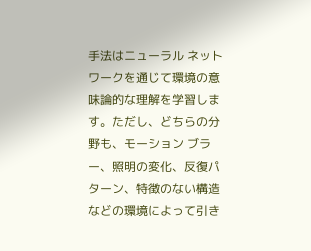手法はニューラル ネットワークを通じて環境の意味論的な理解を学習します。ただし、どちらの分野も、モーション ブラー、照明の変化、反復パターン、特徴のない構造などの環境によって引き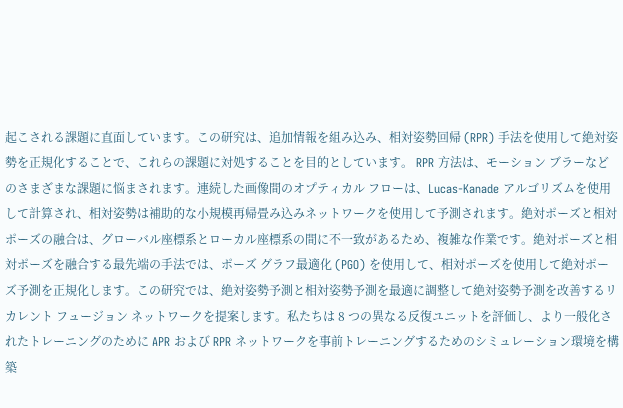起こされる課題に直面しています。この研究は、追加情報を組み込み、相対姿勢回帰 (RPR) 手法を使用して絶対姿勢を正規化することで、これらの課題に対処することを目的としています。 RPR 方法は、モーション ブラーなどのさまざまな課題に悩まされます。連続した画像間のオプティカル フローは、Lucas-Kanade アルゴリズムを使用して計算され、相対姿勢は補助的な小規模再帰畳み込みネットワークを使用して予測されます。絶対ポーズと相対ポーズの融合は、グローバル座標系とローカル座標系の間に不一致があるため、複雑な作業です。絶対ポーズと相対ポーズを融合する最先端の手法では、ポーズ グラフ最適化 (PGO) を使用して、相対ポーズを使用して絶対ポーズ予測を正規化します。この研究では、絶対姿勢予測と相対姿勢予測を最適に調整して絶対姿勢予測を改善するリカレント フュージョン ネットワークを提案します。私たちは 8 つの異なる反復ユニットを評価し、より一般化されたトレーニングのために APR および RPR ネットワークを事前トレーニングするためのシミュレーション環境を構築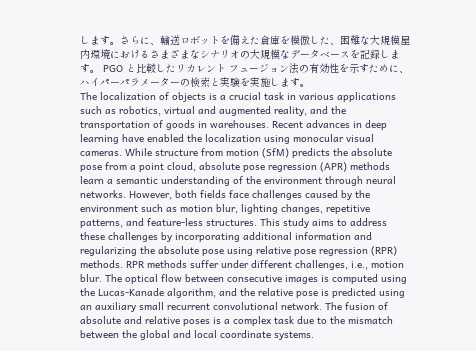します。さらに、輸送ロボットを備えた倉庫を模倣した、困難な大規模屋内環境におけるさまざまなシナリオの大規模なデータベースを記録します。 PGO と比較したリカレント フュージョン法の有効性を示すために、ハイパーパラメーターの検索と実験を実施します。
The localization of objects is a crucial task in various applications such as robotics, virtual and augmented reality, and the transportation of goods in warehouses. Recent advances in deep learning have enabled the localization using monocular visual cameras. While structure from motion (SfM) predicts the absolute pose from a point cloud, absolute pose regression (APR) methods learn a semantic understanding of the environment through neural networks. However, both fields face challenges caused by the environment such as motion blur, lighting changes, repetitive patterns, and feature-less structures. This study aims to address these challenges by incorporating additional information and regularizing the absolute pose using relative pose regression (RPR) methods. RPR methods suffer under different challenges, i.e., motion blur. The optical flow between consecutive images is computed using the Lucas-Kanade algorithm, and the relative pose is predicted using an auxiliary small recurrent convolutional network. The fusion of absolute and relative poses is a complex task due to the mismatch between the global and local coordinate systems.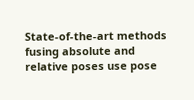State-of-the-art methods fusing absolute and relative poses use pose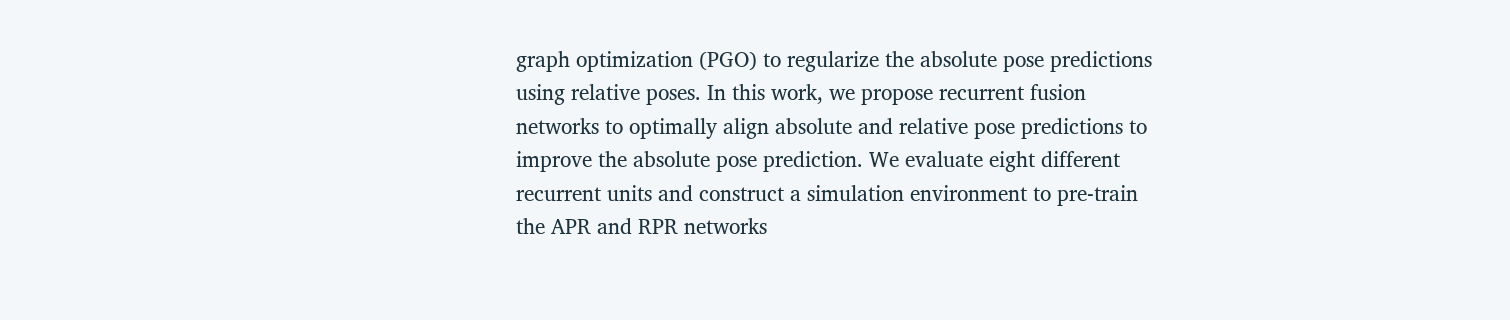graph optimization (PGO) to regularize the absolute pose predictions using relative poses. In this work, we propose recurrent fusion networks to optimally align absolute and relative pose predictions to improve the absolute pose prediction. We evaluate eight different recurrent units and construct a simulation environment to pre-train the APR and RPR networks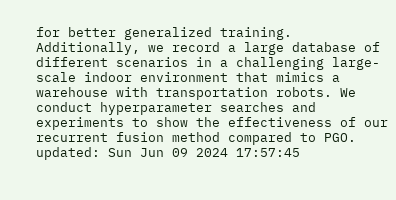for better generalized training. Additionally, we record a large database of different scenarios in a challenging large-scale indoor environment that mimics a warehouse with transportation robots. We conduct hyperparameter searches and experiments to show the effectiveness of our recurrent fusion method compared to PGO.
updated: Sun Jun 09 2024 17:57:45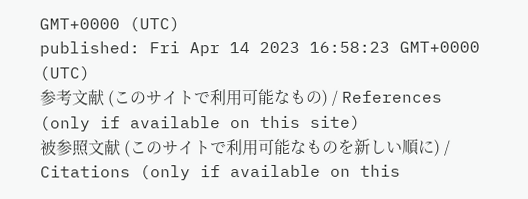GMT+0000 (UTC)
published: Fri Apr 14 2023 16:58:23 GMT+0000 (UTC)
参考文献 (このサイトで利用可能なもの) / References (only if available on this site)
被参照文献 (このサイトで利用可能なものを新しい順に) / Citations (only if available on this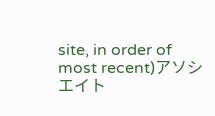site, in order of most recent)アソシエイト